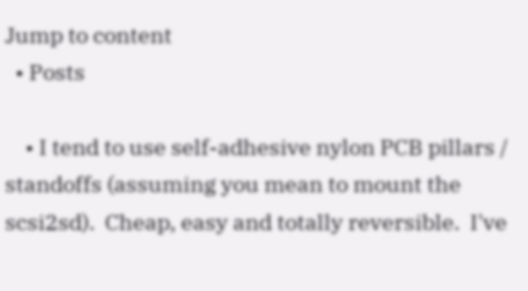Jump to content
  • Posts

    • I tend to use self-adhesive nylon PCB pillars / standoffs (assuming you mean to mount the scsi2sd).  Cheap, easy and totally reversible.  I've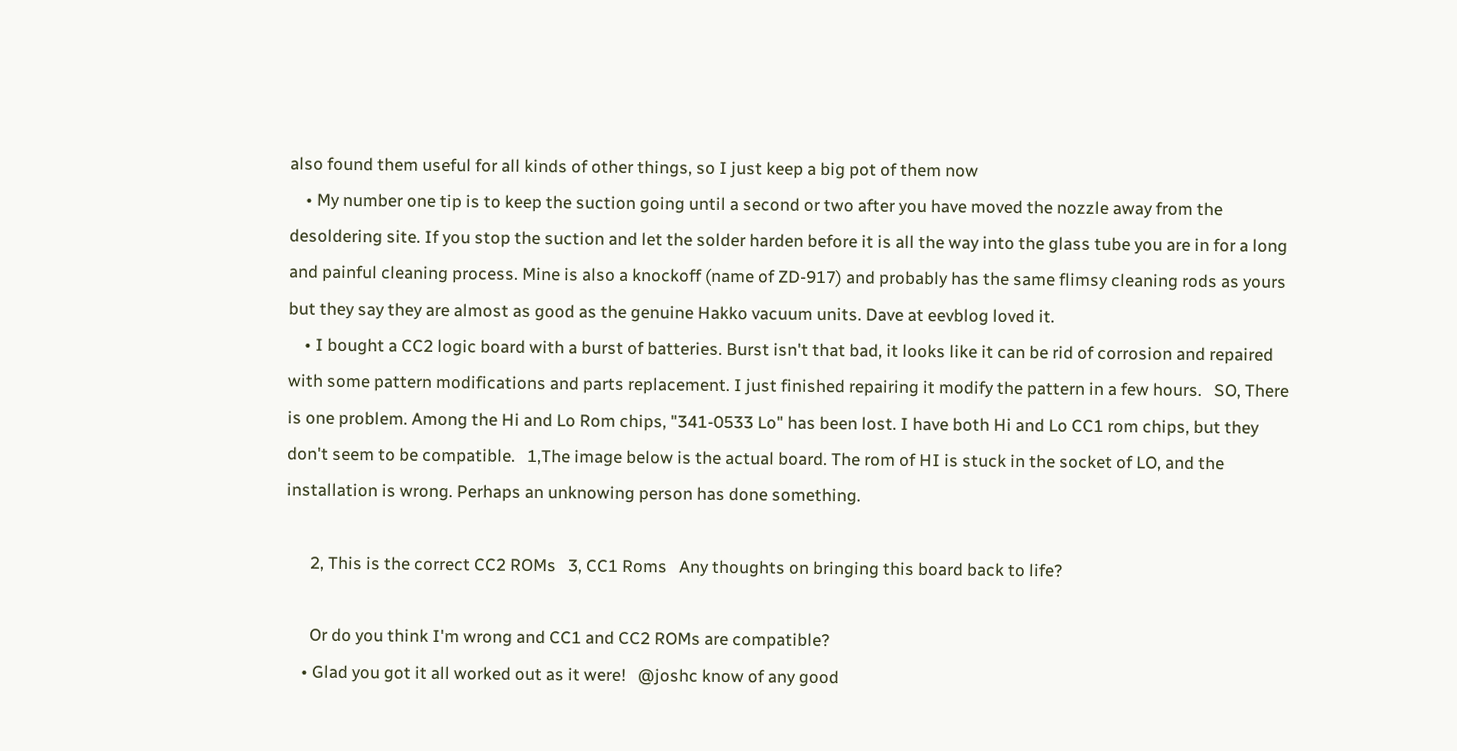also found them useful for all kinds of other things, so I just keep a big pot of them now
    • My number one tip is to keep the suction going until a second or two after you have moved the nozzle away from the desoldering site. If you stop the suction and let the solder harden before it is all the way into the glass tube you are in for a long and painful cleaning process. Mine is also a knockoff (name of ZD-917) and probably has the same flimsy cleaning rods as yours but they say they are almost as good as the genuine Hakko vacuum units. Dave at eevblog loved it.
    • I bought a CC2 logic board with a burst of batteries. Burst isn't that bad, it looks like it can be rid of corrosion and repaired with some pattern modifications and parts replacement. I just finished repairing it modify the pattern in a few hours.   SO, There is one problem. Among the Hi and Lo Rom chips, "341-0533 Lo" has been lost. I have both Hi and Lo CC1 rom chips, but they don't seem to be compatible.   1,The image below is the actual board. The rom of HI is stuck in the socket of LO, and the installation is wrong. Perhaps an unknowing person has done something.

      2, This is the correct CC2 ROMs   3, CC1 Roms   Any thoughts on bringing this board back to life?

      Or do you think I'm wrong and CC1 and CC2 ROMs are compatible?
    • Glad you got it all worked out as it were!   @joshc know of any good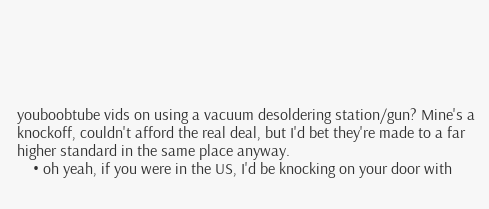youboobtube vids on using a vacuum desoldering station/gun? Mine's a knockoff, couldn't afford the real deal, but I'd bet they're made to a far higher standard in the same place anyway.
    • oh yeah, if you were in the US, I'd be knocking on your door with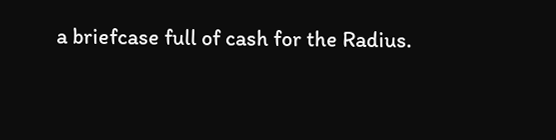a briefcase full of cash for the Radius.